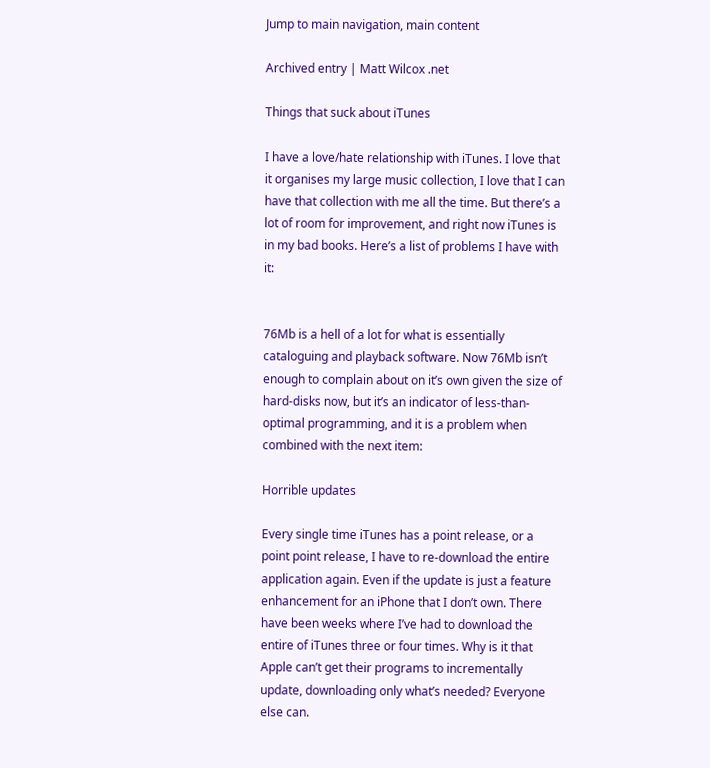Jump to main navigation, main content

Archived entry | Matt Wilcox .net

Things that suck about iTunes

I have a love/hate relationship with iTunes. I love that it organises my large music collection, I love that I can have that collection with me all the time. But there’s a lot of room for improvement, and right now iTunes is in my bad books. Here’s a list of problems I have with it:


76Mb is a hell of a lot for what is essentially cataloguing and playback software. Now 76Mb isn’t enough to complain about on it’s own given the size of hard-disks now, but it’s an indicator of less-than-optimal programming, and it is a problem when combined with the next item:

Horrible updates

Every single time iTunes has a point release, or a point point release, I have to re-download the entire application again. Even if the update is just a feature enhancement for an iPhone that I don’t own. There have been weeks where I’ve had to download the entire of iTunes three or four times. Why is it that Apple can’t get their programs to incrementally update, downloading only what’s needed? Everyone else can.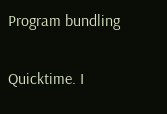Program bundling

Quicktime. I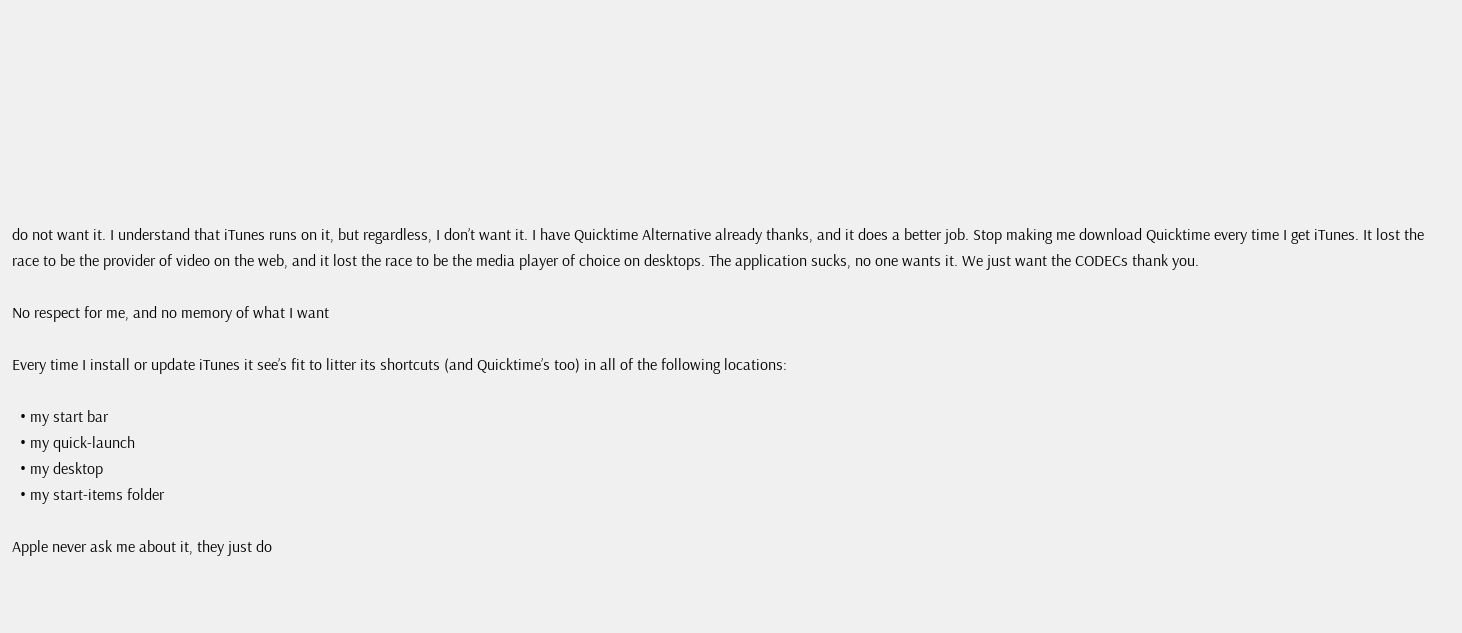do not want it. I understand that iTunes runs on it, but regardless, I don’t want it. I have Quicktime Alternative already thanks, and it does a better job. Stop making me download Quicktime every time I get iTunes. It lost the race to be the provider of video on the web, and it lost the race to be the media player of choice on desktops. The application sucks, no one wants it. We just want the CODECs thank you.

No respect for me, and no memory of what I want

Every time I install or update iTunes it see’s fit to litter its shortcuts (and Quicktime’s too) in all of the following locations:

  • my start bar
  • my quick-launch
  • my desktop
  • my start-items folder

Apple never ask me about it, they just do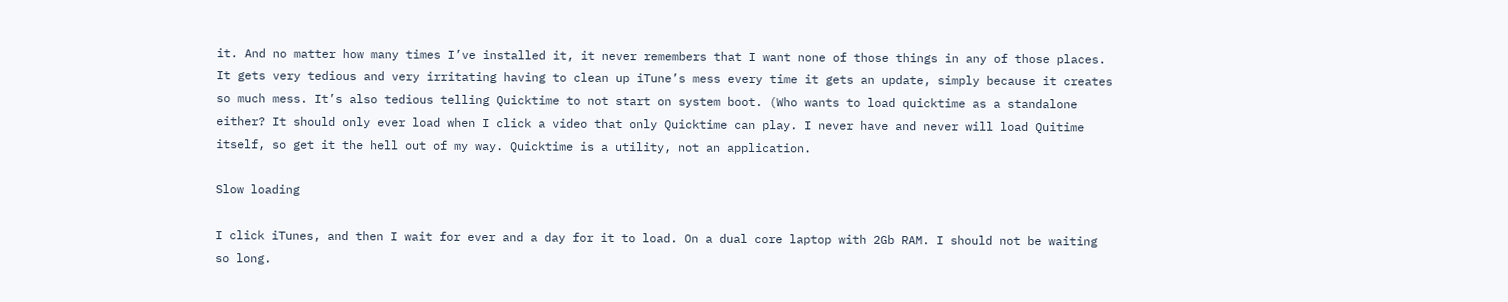it. And no matter how many times I’ve installed it, it never remembers that I want none of those things in any of those places. It gets very tedious and very irritating having to clean up iTune’s mess every time it gets an update, simply because it creates so much mess. It’s also tedious telling Quicktime to not start on system boot. (Who wants to load quicktime as a standalone either? It should only ever load when I click a video that only Quicktime can play. I never have and never will load Quitime itself, so get it the hell out of my way. Quicktime is a utility, not an application.

Slow loading

I click iTunes, and then I wait for ever and a day for it to load. On a dual core laptop with 2Gb RAM. I should not be waiting so long.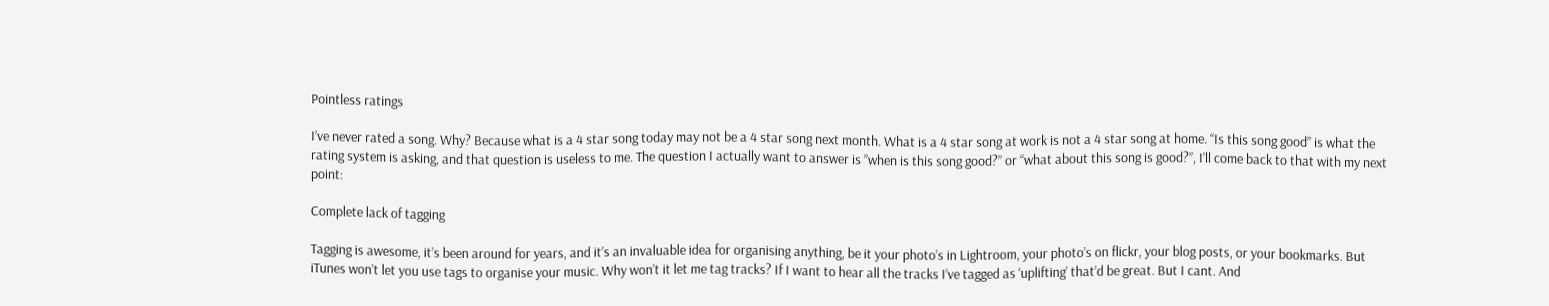Pointless ratings

I’ve never rated a song. Why? Because what is a 4 star song today may not be a 4 star song next month. What is a 4 star song at work is not a 4 star song at home. “Is this song good” is what the rating system is asking, and that question is useless to me. The question I actually want to answer is ”when is this song good?” or “what about this song is good?”, I’ll come back to that with my next point:

Complete lack of tagging

Tagging is awesome, it’s been around for years, and it’s an invaluable idea for organising anything, be it your photo’s in Lightroom, your photo’s on flickr, your blog posts, or your bookmarks. But iTunes won’t let you use tags to organise your music. Why won’t it let me tag tracks? If I want to hear all the tracks I’ve tagged as ‘uplifting’ that’d be great. But I cant. And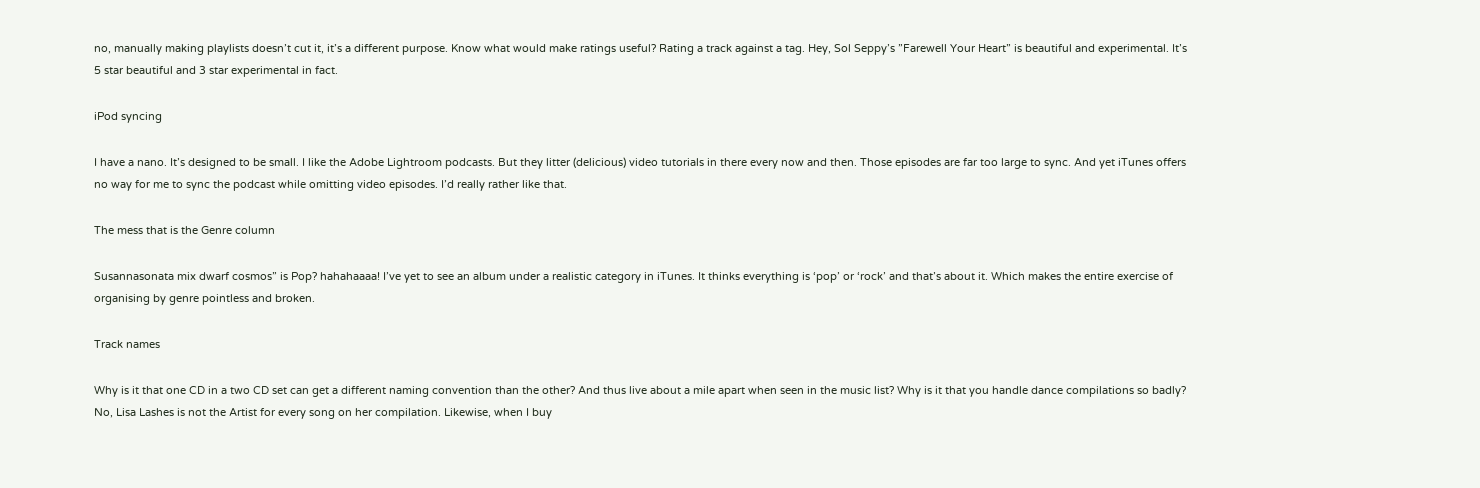no, manually making playlists doesn’t cut it, it’s a different purpose. Know what would make ratings useful? Rating a track against a tag. Hey, Sol Seppy’s ”Farewell Your Heart” is beautiful and experimental. It’s 5 star beautiful and 3 star experimental in fact.

iPod syncing

I have a nano. It’s designed to be small. I like the Adobe Lightroom podcasts. But they litter (delicious) video tutorials in there every now and then. Those episodes are far too large to sync. And yet iTunes offers no way for me to sync the podcast while omitting video episodes. I’d really rather like that.

The mess that is the Genre column

Susannasonata mix dwarf cosmos” is Pop? hahahaaaa! I’ve yet to see an album under a realistic category in iTunes. It thinks everything is ‘pop’ or ‘rock’ and that’s about it. Which makes the entire exercise of organising by genre pointless and broken.

Track names

Why is it that one CD in a two CD set can get a different naming convention than the other? And thus live about a mile apart when seen in the music list? Why is it that you handle dance compilations so badly? No, Lisa Lashes is not the Artist for every song on her compilation. Likewise, when I buy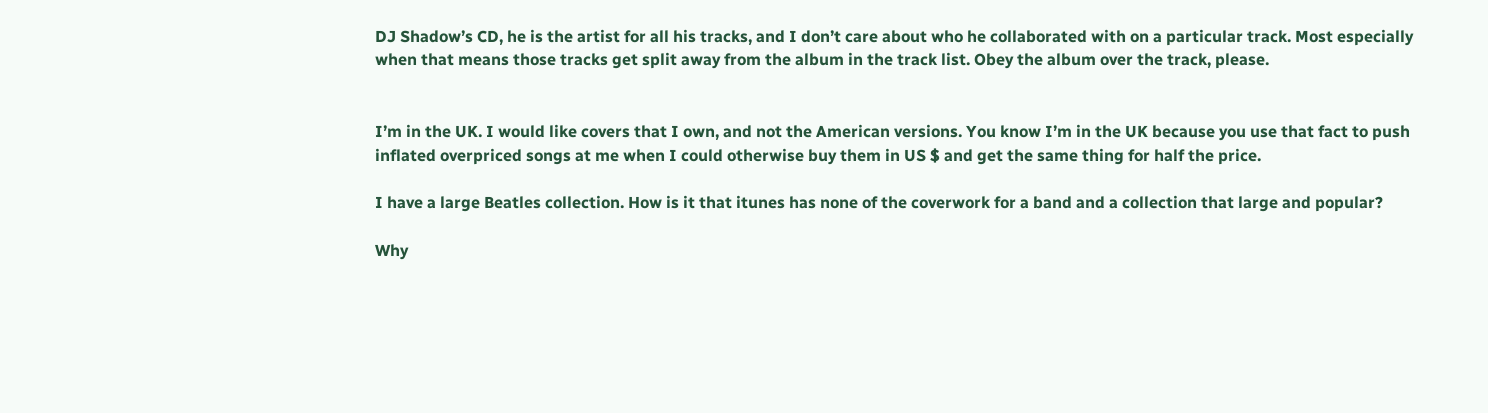DJ Shadow’s CD, he is the artist for all his tracks, and I don’t care about who he collaborated with on a particular track. Most especially when that means those tracks get split away from the album in the track list. Obey the album over the track, please.


I’m in the UK. I would like covers that I own, and not the American versions. You know I’m in the UK because you use that fact to push inflated overpriced songs at me when I could otherwise buy them in US $ and get the same thing for half the price.

I have a large Beatles collection. How is it that itunes has none of the coverwork for a band and a collection that large and popular?

Why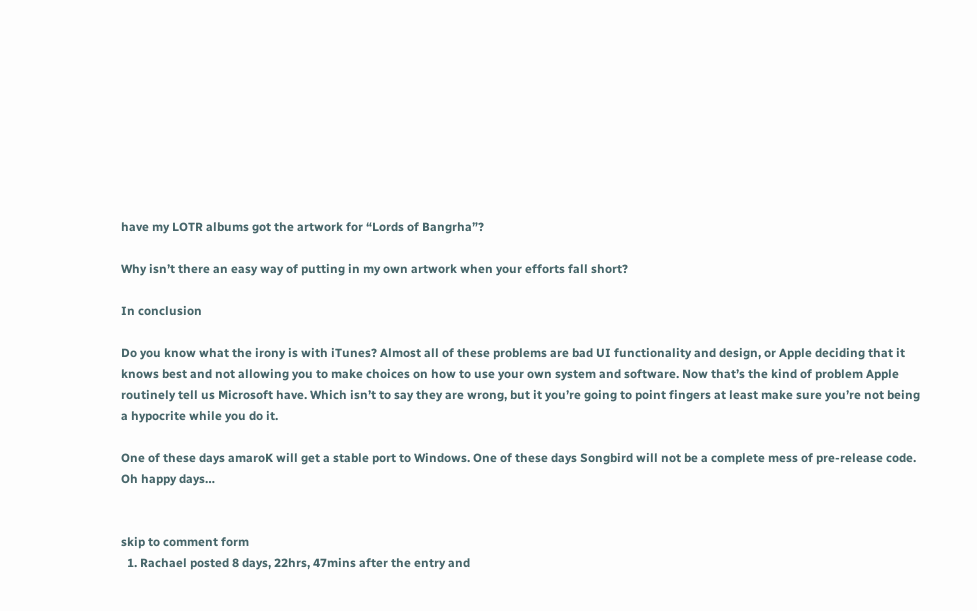have my LOTR albums got the artwork for “Lords of Bangrha”?

Why isn’t there an easy way of putting in my own artwork when your efforts fall short?

In conclusion

Do you know what the irony is with iTunes? Almost all of these problems are bad UI functionality and design, or Apple deciding that it knows best and not allowing you to make choices on how to use your own system and software. Now that’s the kind of problem Apple routinely tell us Microsoft have. Which isn’t to say they are wrong, but it you’re going to point fingers at least make sure you’re not being a hypocrite while you do it.

One of these days amaroK will get a stable port to Windows. One of these days Songbird will not be a complete mess of pre-release code. Oh happy days…


skip to comment form
  1. Rachael posted 8 days, 22hrs, 47mins after the entry and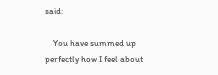said:

    You have summed up perfectly how I feel about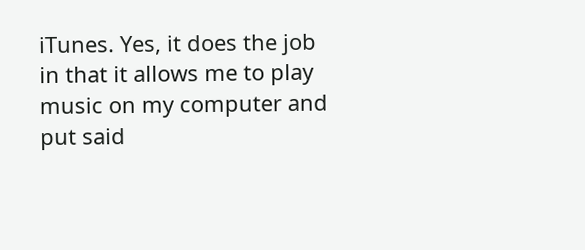iTunes. Yes, it does the job in that it allows me to play music on my computer and put said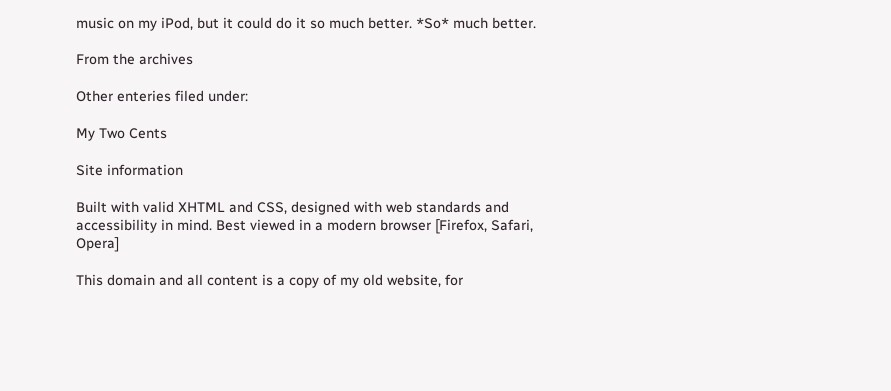music on my iPod, but it could do it so much better. *So* much better.

From the archives

Other enteries filed under:

My Two Cents

Site information

Built with valid XHTML and CSS, designed with web standards and accessibility in mind. Best viewed in a modern browser [Firefox, Safari, Opera]

This domain and all content is a copy of my old website, for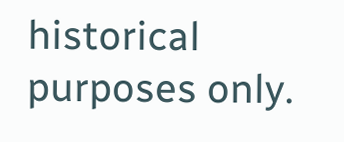historical purposes only.